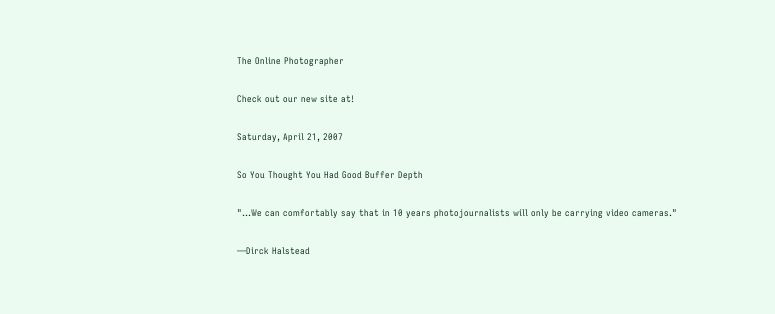The Online Photographer

Check out our new site at!

Saturday, April 21, 2007

So You Thought You Had Good Buffer Depth

"...We can comfortably say that in 10 years photojournalists will only be carrying video cameras."

—Dirck Halstead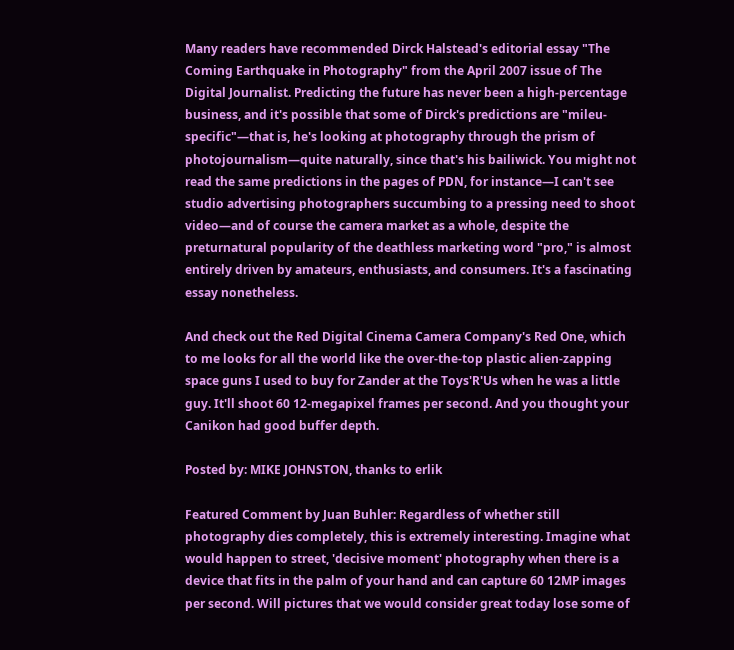Many readers have recommended Dirck Halstead's editorial essay "The Coming Earthquake in Photography" from the April 2007 issue of The Digital Journalist. Predicting the future has never been a high-percentage business, and it's possible that some of Dirck's predictions are "mileu-specific"—that is, he's looking at photography through the prism of photojournalism—quite naturally, since that's his bailiwick. You might not read the same predictions in the pages of PDN, for instance—I can't see studio advertising photographers succumbing to a pressing need to shoot video—and of course the camera market as a whole, despite the preturnatural popularity of the deathless marketing word "pro," is almost entirely driven by amateurs, enthusiasts, and consumers. It's a fascinating essay nonetheless.

And check out the Red Digital Cinema Camera Company's Red One, which to me looks for all the world like the over-the-top plastic alien-zapping space guns I used to buy for Zander at the Toys'R'Us when he was a little guy. It'll shoot 60 12-megapixel frames per second. And you thought your Canikon had good buffer depth.

Posted by: MIKE JOHNSTON, thanks to erlik

Featured Comment by Juan Buhler: Regardless of whether still photography dies completely, this is extremely interesting. Imagine what would happen to street, 'decisive moment' photography when there is a device that fits in the palm of your hand and can capture 60 12MP images per second. Will pictures that we would consider great today lose some of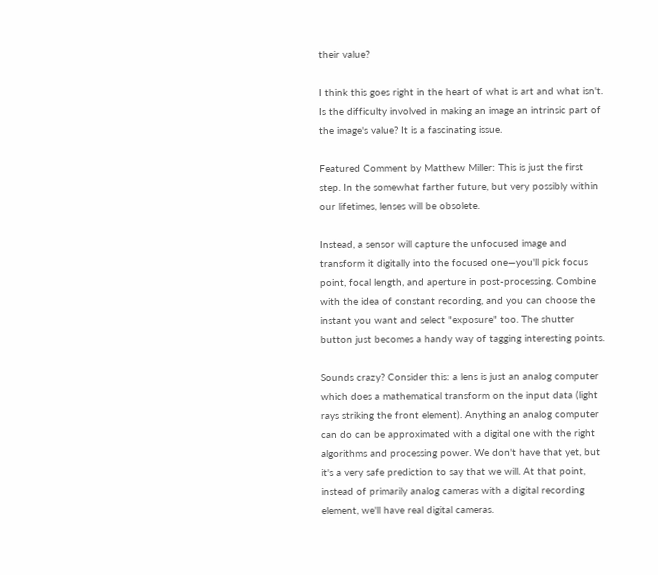their value?

I think this goes right in the heart of what is art and what isn't. Is the difficulty involved in making an image an intrinsic part of the image's value? It is a fascinating issue.

Featured Comment by Matthew Miller: This is just the first step. In the somewhat farther future, but very possibly within our lifetimes, lenses will be obsolete.

Instead, a sensor will capture the unfocused image and transform it digitally into the focused one—you'll pick focus point, focal length, and aperture in post-processing. Combine with the idea of constant recording, and you can choose the instant you want and select "exposure" too. The shutter button just becomes a handy way of tagging interesting points.

Sounds crazy? Consider this: a lens is just an analog computer which does a mathematical transform on the input data (light rays striking the front element). Anything an analog computer can do can be approximated with a digital one with the right algorithms and processing power. We don't have that yet, but it's a very safe prediction to say that we will. At that point, instead of primarily analog cameras with a digital recording element, we'll have real digital cameras.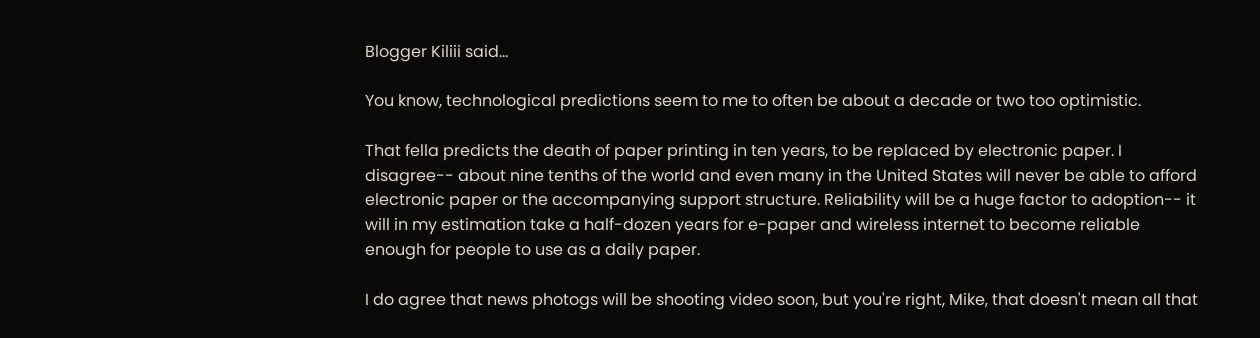Blogger Kiliii said...

You know, technological predictions seem to me to often be about a decade or two too optimistic.

That fella predicts the death of paper printing in ten years, to be replaced by electronic paper. I disagree-- about nine tenths of the world and even many in the United States will never be able to afford electronic paper or the accompanying support structure. Reliability will be a huge factor to adoption-- it will in my estimation take a half-dozen years for e-paper and wireless internet to become reliable enough for people to use as a daily paper.

I do agree that news photogs will be shooting video soon, but you're right, Mike, that doesn't mean all that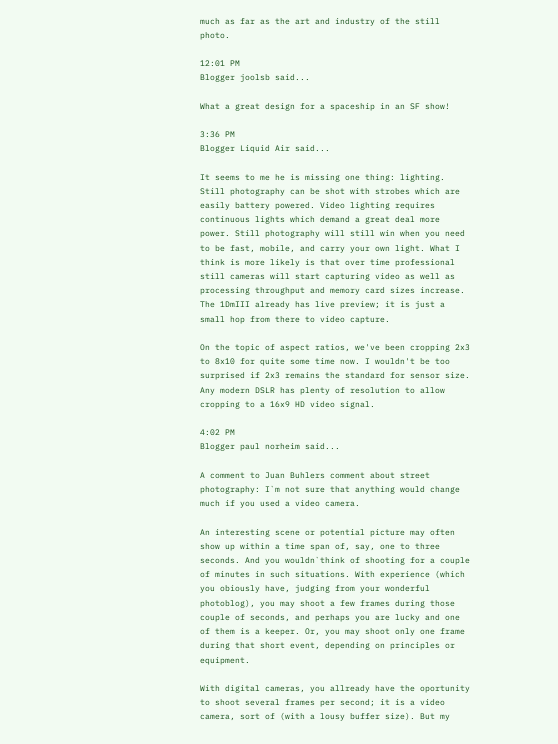much as far as the art and industry of the still photo.

12:01 PM
Blogger joolsb said...

What a great design for a spaceship in an SF show!

3:36 PM
Blogger Liquid Air said...

It seems to me he is missing one thing: lighting. Still photography can be shot with strobes which are easily battery powered. Video lighting requires continuous lights which demand a great deal more power. Still photography will still win when you need to be fast, mobile, and carry your own light. What I think is more likely is that over time professional still cameras will start capturing video as well as processing throughput and memory card sizes increase. The 1DmIII already has live preview; it is just a small hop from there to video capture.

On the topic of aspect ratios, we've been cropping 2x3 to 8x10 for quite some time now. I wouldn't be too surprised if 2x3 remains the standard for sensor size. Any modern DSLR has plenty of resolution to allow cropping to a 16x9 HD video signal.

4:02 PM
Blogger paul norheim said...

A comment to Juan Buhlers comment about street photography: I`m not sure that anything would change much if you used a video camera.

An interesting scene or potential picture may often show up within a time span of, say, one to three seconds. And you wouldn`think of shooting for a couple of minutes in such situations. With experience (which you obiously have, judging from your wonderful photoblog), you may shoot a few frames during those couple of seconds, and perhaps you are lucky and one of them is a keeper. Or, you may shoot only one frame during that short event, depending on principles or equipment.

With digital cameras, you allready have the oportunity to shoot several frames per second; it is a video camera, sort of (with a lousy buffer size). But my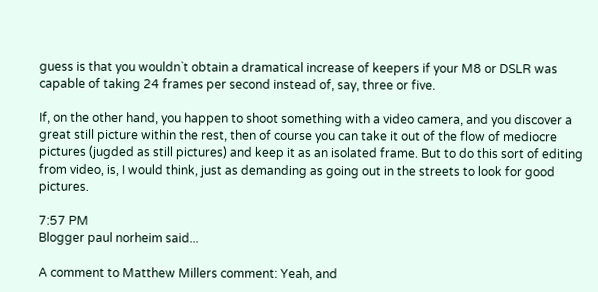guess is that you wouldn`t obtain a dramatical increase of keepers if your M8 or DSLR was capable of taking 24 frames per second instead of, say, three or five.

If, on the other hand, you happen to shoot something with a video camera, and you discover a great still picture within the rest, then of course you can take it out of the flow of mediocre pictures (jugded as still pictures) and keep it as an isolated frame. But to do this sort of editing from video, is, I would think, just as demanding as going out in the streets to look for good pictures.

7:57 PM
Blogger paul norheim said...

A comment to Matthew Millers comment: Yeah, and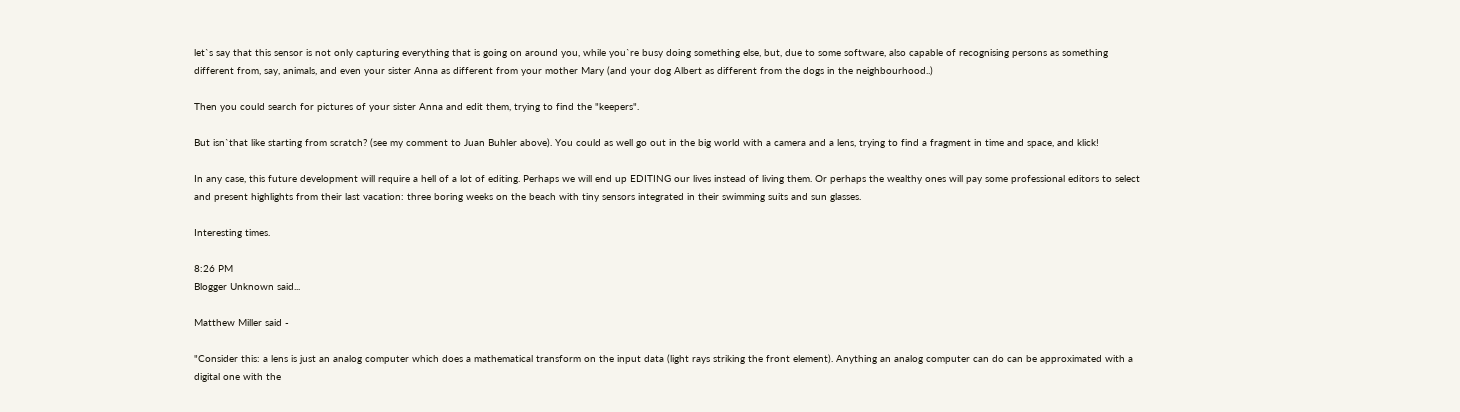let`s say that this sensor is not only capturing everything that is going on around you, while you`re busy doing something else, but, due to some software, also capable of recognising persons as something different from, say, animals, and even your sister Anna as different from your mother Mary (and your dog Albert as different from the dogs in the neighbourhood..)

Then you could search for pictures of your sister Anna and edit them, trying to find the "keepers".

But isn`that like starting from scratch? (see my comment to Juan Buhler above). You could as well go out in the big world with a camera and a lens, trying to find a fragment in time and space, and klick!

In any case, this future development will require a hell of a lot of editing. Perhaps we will end up EDITING our lives instead of living them. Or perhaps the wealthy ones will pay some professional editors to select and present highlights from their last vacation: three boring weeks on the beach with tiny sensors integrated in their swimming suits and sun glasses.

Interesting times.

8:26 PM
Blogger Unknown said...

Matthew Miller said -

"Consider this: a lens is just an analog computer which does a mathematical transform on the input data (light rays striking the front element). Anything an analog computer can do can be approximated with a digital one with the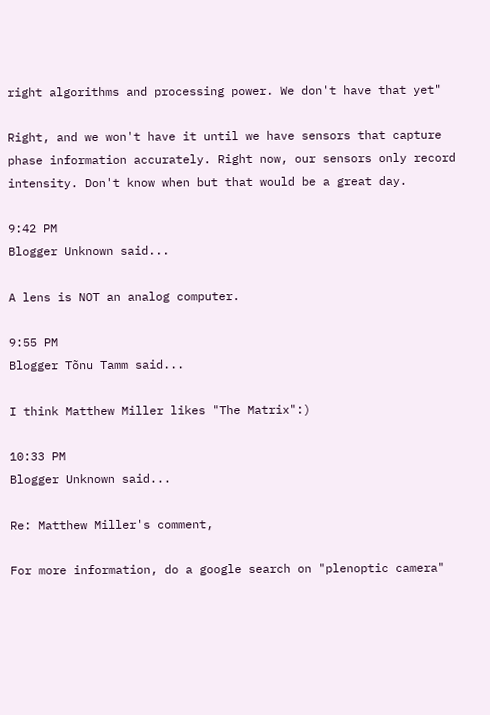right algorithms and processing power. We don't have that yet"

Right, and we won't have it until we have sensors that capture phase information accurately. Right now, our sensors only record intensity. Don't know when but that would be a great day.

9:42 PM
Blogger Unknown said...

A lens is NOT an analog computer.

9:55 PM
Blogger Tõnu Tamm said...

I think Matthew Miller likes "The Matrix":)

10:33 PM
Blogger Unknown said...

Re: Matthew Miller's comment,

For more information, do a google search on "plenoptic camera"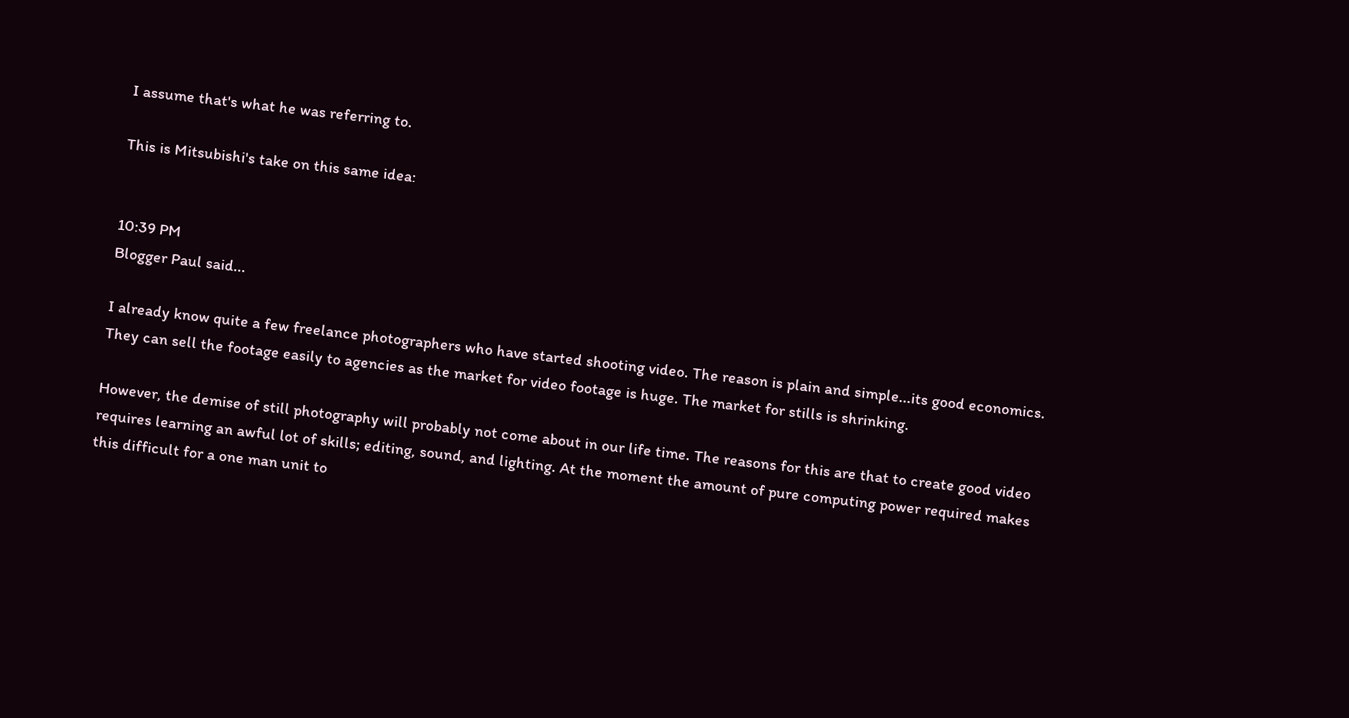I assume that's what he was referring to.

This is Mitsubishi's take on this same idea:


10:39 PM
Blogger Paul said...

I already know quite a few freelance photographers who have started shooting video. The reason is plain and simple...its good economics. They can sell the footage easily to agencies as the market for video footage is huge. The market for stills is shrinking.

However, the demise of still photography will probably not come about in our life time. The reasons for this are that to create good video requires learning an awful lot of skills; editing, sound, and lighting. At the moment the amount of pure computing power required makes this difficult for a one man unit to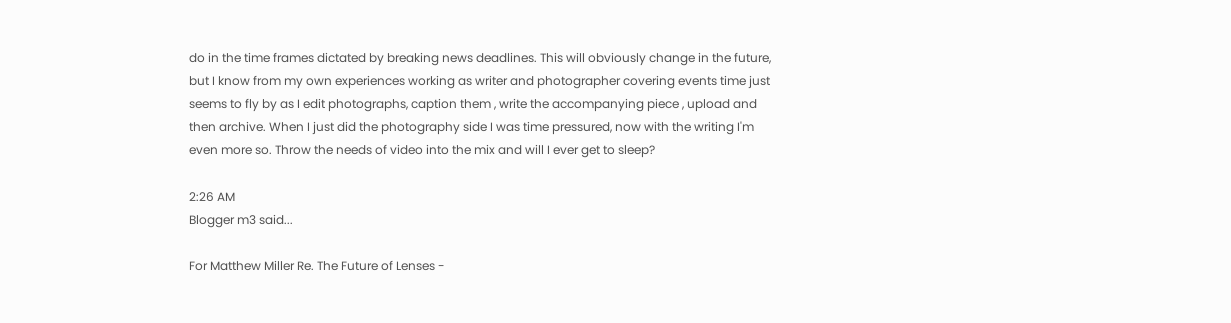do in the time frames dictated by breaking news deadlines. This will obviously change in the future, but I know from my own experiences working as writer and photographer covering events time just seems to fly by as I edit photographs, caption them , write the accompanying piece , upload and then archive. When I just did the photography side I was time pressured, now with the writing I'm even more so. Throw the needs of video into the mix and will I ever get to sleep?

2:26 AM
Blogger m3 said...

For Matthew Miller Re. The Future of Lenses -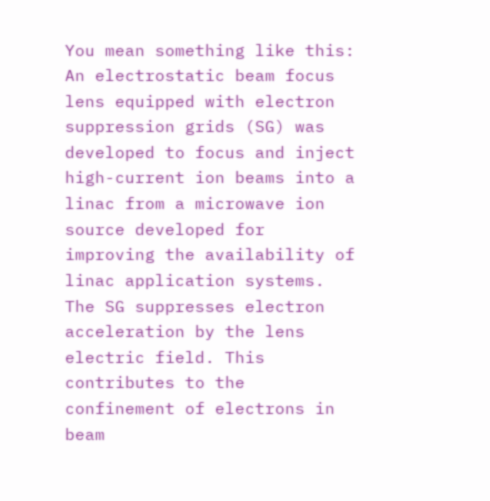You mean something like this:
An electrostatic beam focus lens equipped with electron suppression grids (SG) was developed to focus and inject high-current ion beams into a linac from a microwave ion source developed for improving the availability of linac application systems. The SG suppresses electron acceleration by the lens electric field. This contributes to the confinement of electrons in beam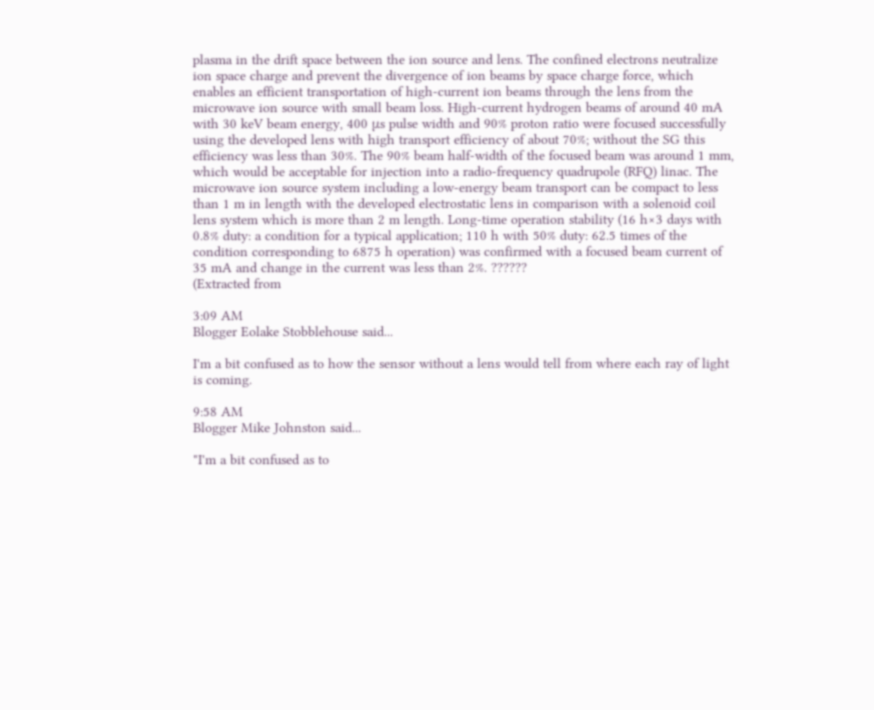plasma in the drift space between the ion source and lens. The confined electrons neutralize ion space charge and prevent the divergence of ion beams by space charge force, which enables an efficient transportation of high-current ion beams through the lens from the microwave ion source with small beam loss. High-current hydrogen beams of around 40 mA with 30 keV beam energy, 400 μs pulse width and 90% proton ratio were focused successfully using the developed lens with high transport efficiency of about 70%; without the SG this efficiency was less than 30%. The 90% beam half-width of the focused beam was around 1 mm, which would be acceptable for injection into a radio-frequency quadrupole (RFQ) linac. The microwave ion source system including a low-energy beam transport can be compact to less than 1 m in length with the developed electrostatic lens in comparison with a solenoid coil lens system which is more than 2 m length. Long-time operation stability (16 h×3 days with 0.8% duty: a condition for a typical application; 110 h with 50% duty: 62.5 times of the condition corresponding to 6875 h operation) was confirmed with a focused beam current of 35 mA and change in the current was less than 2%. ??????
(Extracted from

3:09 AM
Blogger Eolake Stobblehouse said...

I'm a bit confused as to how the sensor without a lens would tell from where each ray of light is coming.

9:58 AM
Blogger Mike Johnston said...

"I'm a bit confused as to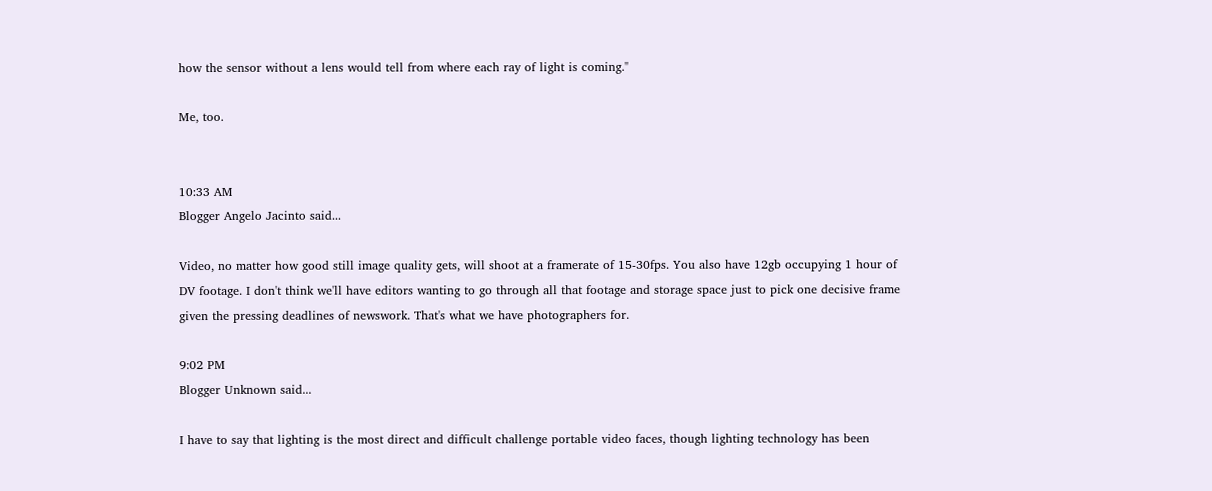how the sensor without a lens would tell from where each ray of light is coming."

Me, too.


10:33 AM
Blogger Angelo Jacinto said...

Video, no matter how good still image quality gets, will shoot at a framerate of 15-30fps. You also have 12gb occupying 1 hour of DV footage. I don't think we'll have editors wanting to go through all that footage and storage space just to pick one decisive frame given the pressing deadlines of newswork. That's what we have photographers for.

9:02 PM
Blogger Unknown said...

I have to say that lighting is the most direct and difficult challenge portable video faces, though lighting technology has been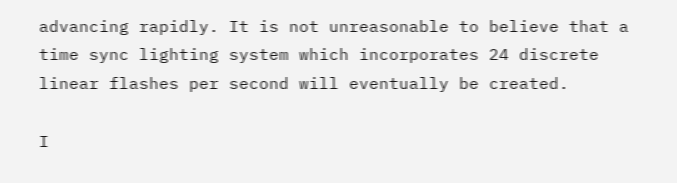advancing rapidly. It is not unreasonable to believe that a time sync lighting system which incorporates 24 discrete linear flashes per second will eventually be created.

I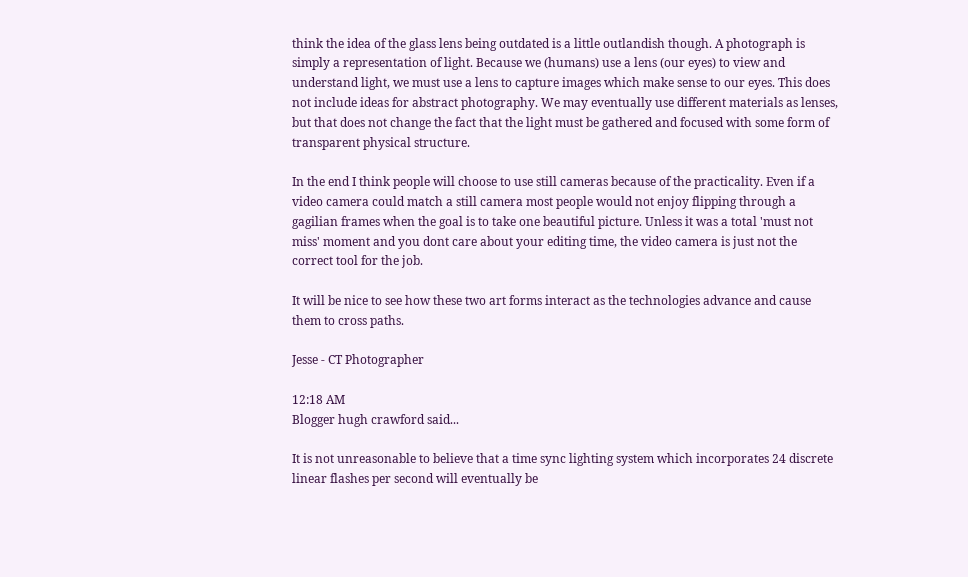think the idea of the glass lens being outdated is a little outlandish though. A photograph is simply a representation of light. Because we (humans) use a lens (our eyes) to view and understand light, we must use a lens to capture images which make sense to our eyes. This does not include ideas for abstract photography. We may eventually use different materials as lenses, but that does not change the fact that the light must be gathered and focused with some form of transparent physical structure.

In the end I think people will choose to use still cameras because of the practicality. Even if a video camera could match a still camera most people would not enjoy flipping through a gagilian frames when the goal is to take one beautiful picture. Unless it was a total 'must not miss' moment and you dont care about your editing time, the video camera is just not the correct tool for the job.

It will be nice to see how these two art forms interact as the technologies advance and cause them to cross paths.

Jesse - CT Photographer

12:18 AM
Blogger hugh crawford said...

It is not unreasonable to believe that a time sync lighting system which incorporates 24 discrete linear flashes per second will eventually be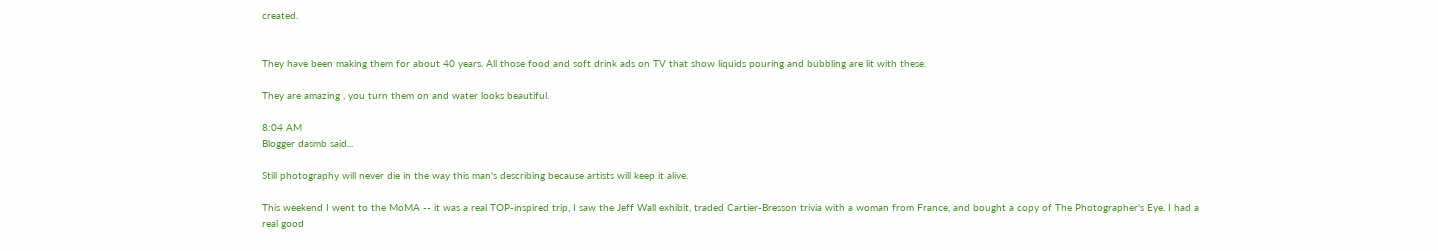created.


They have been making them for about 40 years. All those food and soft drink ads on TV that show liquids pouring and bubbling are lit with these.

They are amazing , you turn them on and water looks beautiful.

8:04 AM
Blogger dasmb said...

Still photography will never die in the way this man's describing because artists will keep it alive.

This weekend I went to the MoMA -- it was a real TOP-inspired trip, I saw the Jeff Wall exhibit, traded Cartier-Bresson trivia with a woman from France, and bought a copy of The Photographer's Eye. I had a real good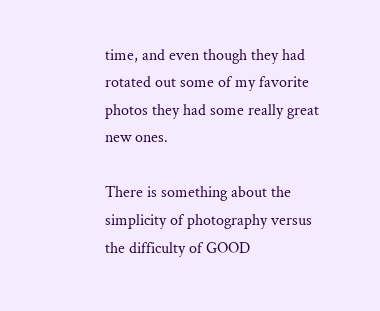time, and even though they had rotated out some of my favorite photos they had some really great new ones.

There is something about the simplicity of photography versus the difficulty of GOOD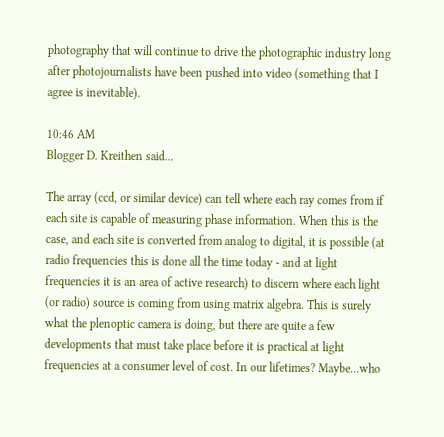photography that will continue to drive the photographic industry long after photojournalists have been pushed into video (something that I agree is inevitable).

10:46 AM
Blogger D. Kreithen said...

The array (ccd, or similar device) can tell where each ray comes from if each site is capable of measuring phase information. When this is the case, and each site is converted from analog to digital, it is possible (at radio frequencies this is done all the time today - and at light frequencies it is an area of active research) to discern where each light (or radio) source is coming from using matrix algebra. This is surely what the plenoptic camera is doing, but there are quite a few developments that must take place before it is practical at light frequencies at a consumer level of cost. In our lifetimes? Maybe...who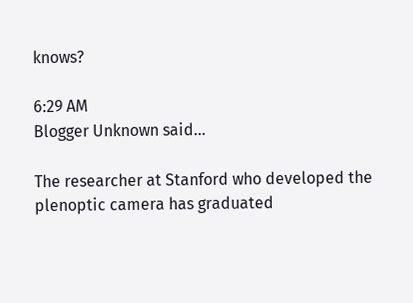knows?

6:29 AM
Blogger Unknown said...

The researcher at Stanford who developed the plenoptic camera has graduated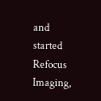and started Refocus Imaging,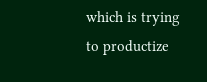which is trying to productize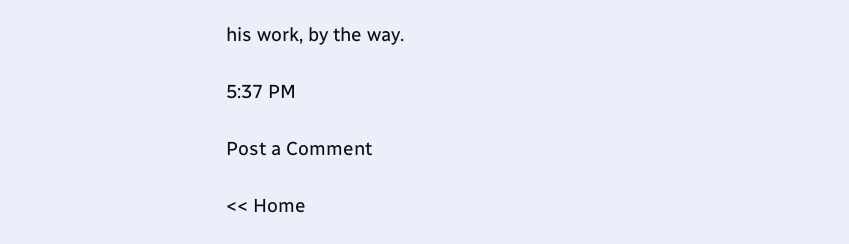his work, by the way.

5:37 PM

Post a Comment

<< Home